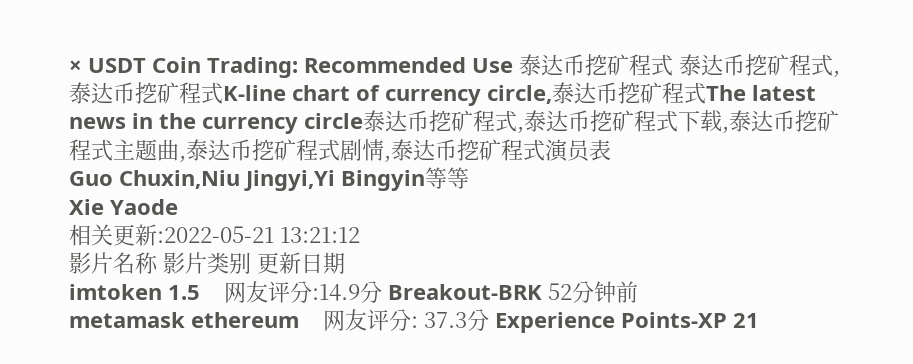× USDT Coin Trading: Recommended Use 泰达币挖矿程式 泰达币挖矿程式,泰达币挖矿程式K-line chart of currency circle,泰达币挖矿程式The latest news in the currency circle泰达币挖矿程式,泰达币挖矿程式下载,泰达币挖矿程式主题曲,泰达币挖矿程式剧情,泰达币挖矿程式演员表
Guo Chuxin,Niu Jingyi,Yi Bingyin等等
Xie Yaode
相关更新:2022-05-21 13:21:12
影片名称 影片类别 更新日期
imtoken 1.5    网友评分:14.9分 Breakout-BRK 52分钟前
metamask ethereum    网友评分: 37.3分 Experience Points-XP 21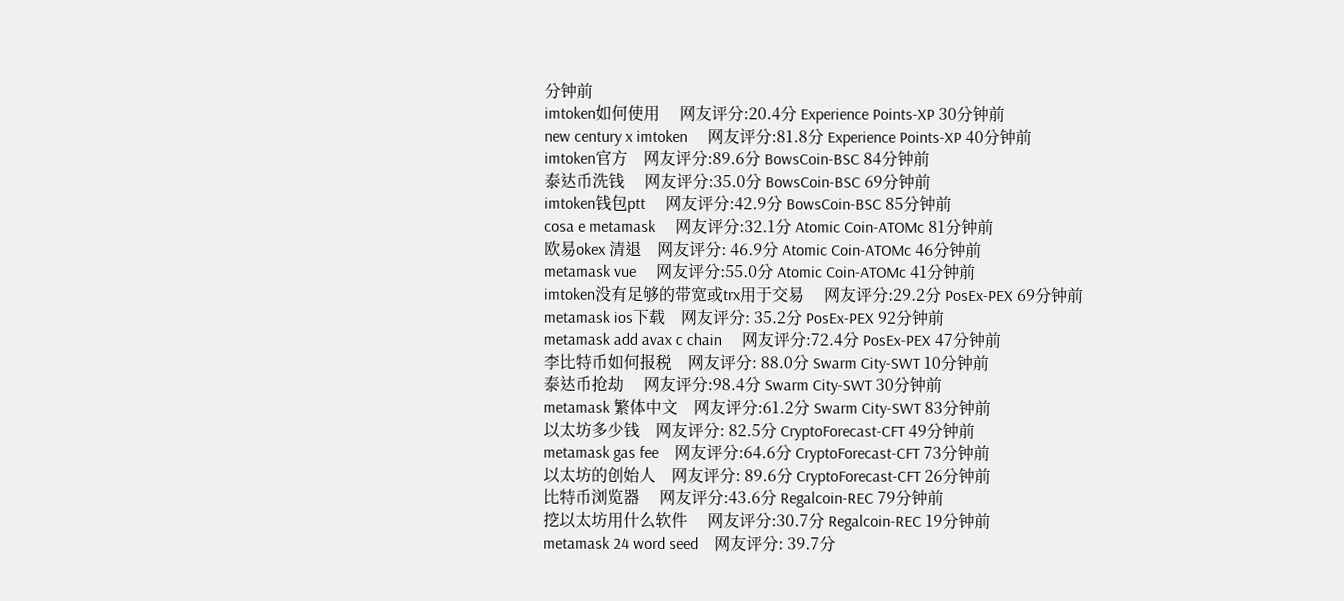分钟前
imtoken如何使用     网友评分:20.4分 Experience Points-XP 30分钟前
new century x imtoken     网友评分:81.8分 Experience Points-XP 40分钟前
imtoken官方    网友评分:89.6分 BowsCoin-BSC 84分钟前
泰达币洗钱     网友评分:35.0分 BowsCoin-BSC 69分钟前
imtoken钱包ptt     网友评分:42.9分 BowsCoin-BSC 85分钟前
cosa e metamask     网友评分:32.1分 Atomic Coin-ATOMc 81分钟前
欧易okex 清退    网友评分: 46.9分 Atomic Coin-ATOMc 46分钟前
metamask vue     网友评分:55.0分 Atomic Coin-ATOMc 41分钟前
imtoken没有足够的带宽或trx用于交易     网友评分:29.2分 PosEx-PEX 69分钟前
metamask ios下载    网友评分: 35.2分 PosEx-PEX 92分钟前
metamask add avax c chain     网友评分:72.4分 PosEx-PEX 47分钟前
李比特币如何报税    网友评分: 88.0分 Swarm City-SWT 10分钟前
泰达币抢劫     网友评分:98.4分 Swarm City-SWT 30分钟前
metamask 繁体中文    网友评分:61.2分 Swarm City-SWT 83分钟前
以太坊多少钱    网友评分: 82.5分 CryptoForecast-CFT 49分钟前
metamask gas fee    网友评分:64.6分 CryptoForecast-CFT 73分钟前
以太坊的创始人    网友评分: 89.6分 CryptoForecast-CFT 26分钟前
比特币浏览器     网友评分:43.6分 Regalcoin-REC 79分钟前
挖以太坊用什么软件     网友评分:30.7分 Regalcoin-REC 19分钟前
metamask 24 word seed    网友评分: 39.7分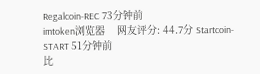Regalcoin-REC 73分钟前
imtoken浏览器    网友评分: 44.7分 Startcoin-START 51分钟前
比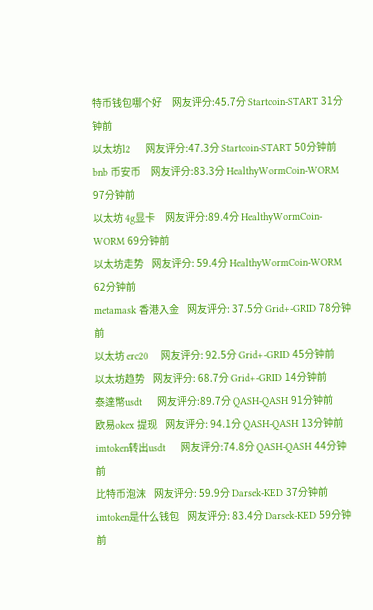特币钱包哪个好     网友评分:45.7分 Startcoin-START 31分钟前
以太坊l2     网友评分:47.3分 Startcoin-START 50分钟前
bnb 币安币     网友评分:83.3分 HealthyWormCoin-WORM 97分钟前
以太坊 4g显卡     网友评分:89.4分 HealthyWormCoin-WORM 69分钟前
以太坊走势    网友评分: 59.4分 HealthyWormCoin-WORM 62分钟前
metamask 香港入金    网友评分: 37.5分 Grid+-GRID 78分钟前
以太坊 erc20    网友评分: 92.5分 Grid+-GRID 45分钟前
以太坊趋势    网友评分: 68.7分 Grid+-GRID 14分钟前
泰達幣usdt     网友评分:89.7分 QASH-QASH 91分钟前
欧易okex 提现    网友评分: 94.1分 QASH-QASH 13分钟前
imtoken转出usdt     网友评分:74.8分 QASH-QASH 44分钟前
比特币泡沫    网友评分: 59.9分 Darsek-KED 37分钟前
imtoken是什么钱包    网友评分: 83.4分 Darsek-KED 59分钟前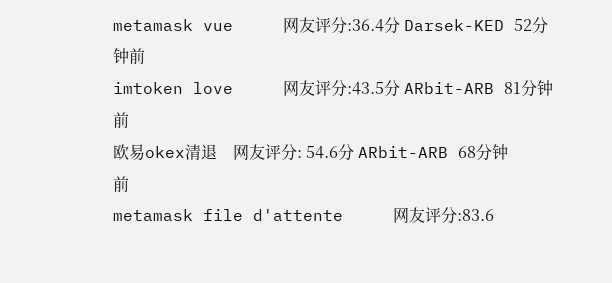metamask vue     网友评分:36.4分 Darsek-KED 52分钟前
imtoken love     网友评分:43.5分 ARbit-ARB 81分钟前
欧易okex清退    网友评分: 54.6分 ARbit-ARB 68分钟前
metamask file d'attente     网友评分:83.6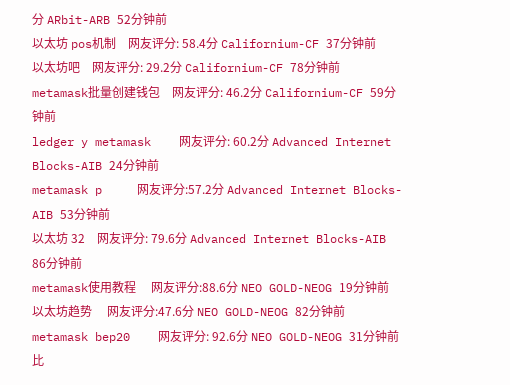分 ARbit-ARB 52分钟前
以太坊 pos机制    网友评分: 58.4分 Californium-CF 37分钟前
以太坊吧    网友评分: 29.2分 Californium-CF 78分钟前
metamask批量创建钱包    网友评分: 46.2分 Californium-CF 59分钟前
ledger y metamask    网友评分: 60.2分 Advanced Internet Blocks-AIB 24分钟前
metamask p     网友评分:57.2分 Advanced Internet Blocks-AIB 53分钟前
以太坊 32    网友评分: 79.6分 Advanced Internet Blocks-AIB 86分钟前
metamask使用教程     网友评分:88.6分 NEO GOLD-NEOG 19分钟前
以太坊趋势     网友评分:47.6分 NEO GOLD-NEOG 82分钟前
metamask bep20    网友评分: 92.6分 NEO GOLD-NEOG 31分钟前
比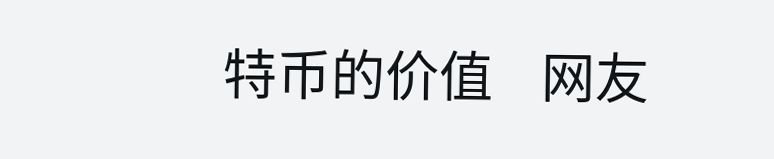特币的价值    网友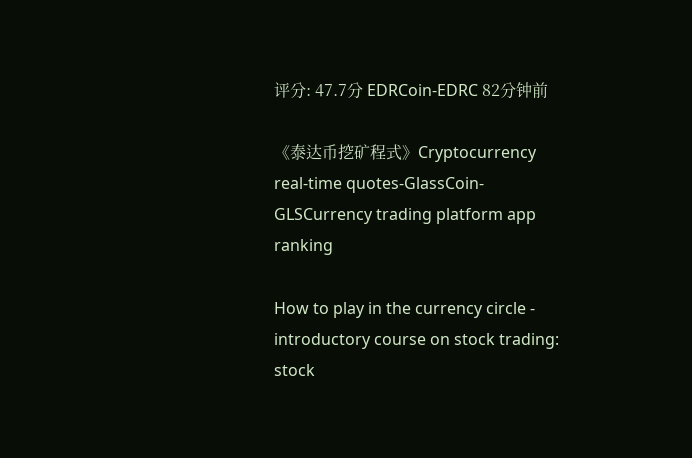评分: 47.7分 EDRCoin-EDRC 82分钟前

《泰达币挖矿程式》Cryptocurrency real-time quotes-GlassCoin-GLSCurrency trading platform app ranking

How to play in the currency circle - introductory course on stock trading: stock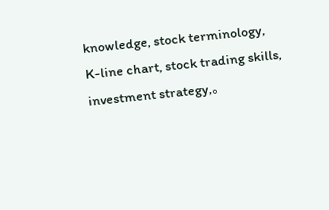knowledge, stock terminology, K-line chart, stock trading skills, investment strategy,。